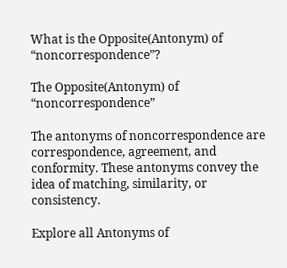What is the Opposite(Antonym) of “noncorrespondence”?

The Opposite(Antonym) of “noncorrespondence”

The antonyms of noncorrespondence are correspondence, agreement, and conformity. These antonyms convey the idea of matching, similarity, or consistency.

Explore all Antonyms of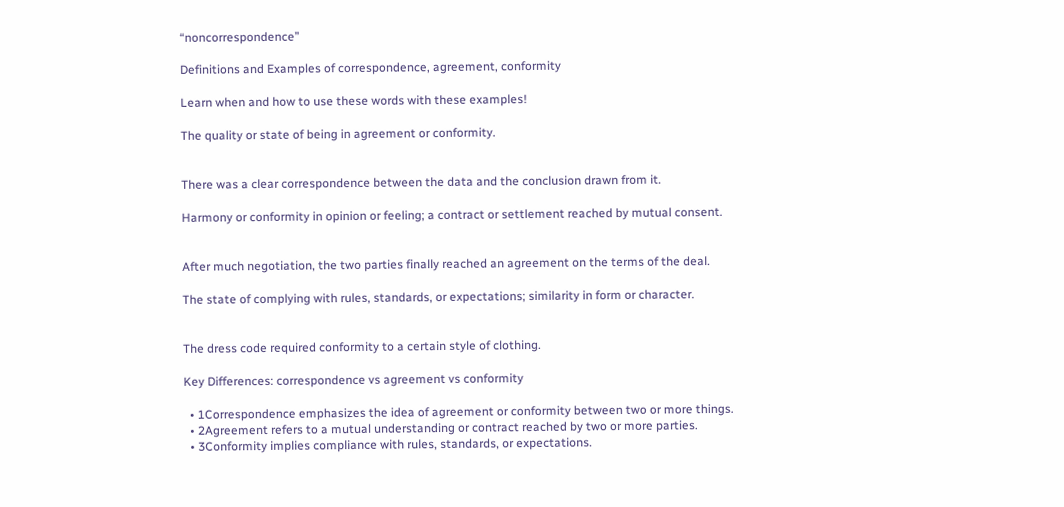“noncorrespondence”

Definitions and Examples of correspondence, agreement, conformity

Learn when and how to use these words with these examples!

The quality or state of being in agreement or conformity.


There was a clear correspondence between the data and the conclusion drawn from it.

Harmony or conformity in opinion or feeling; a contract or settlement reached by mutual consent.


After much negotiation, the two parties finally reached an agreement on the terms of the deal.

The state of complying with rules, standards, or expectations; similarity in form or character.


The dress code required conformity to a certain style of clothing.

Key Differences: correspondence vs agreement vs conformity

  • 1Correspondence emphasizes the idea of agreement or conformity between two or more things.
  • 2Agreement refers to a mutual understanding or contract reached by two or more parties.
  • 3Conformity implies compliance with rules, standards, or expectations.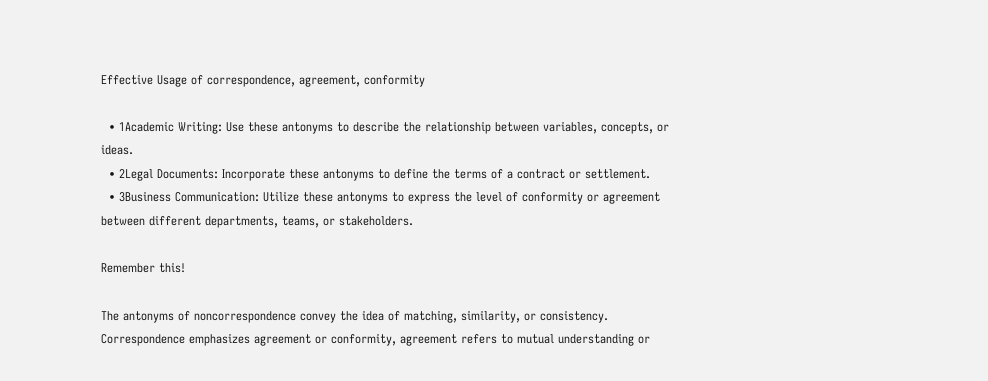Effective Usage of correspondence, agreement, conformity

  • 1Academic Writing: Use these antonyms to describe the relationship between variables, concepts, or ideas.
  • 2Legal Documents: Incorporate these antonyms to define the terms of a contract or settlement.
  • 3Business Communication: Utilize these antonyms to express the level of conformity or agreement between different departments, teams, or stakeholders.

Remember this!

The antonyms of noncorrespondence convey the idea of matching, similarity, or consistency. Correspondence emphasizes agreement or conformity, agreement refers to mutual understanding or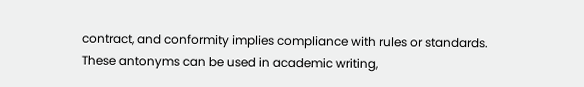contract, and conformity implies compliance with rules or standards. These antonyms can be used in academic writing,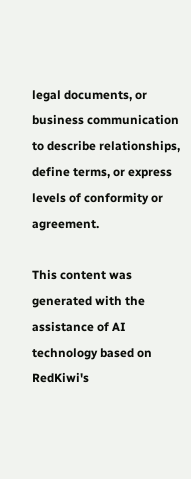legal documents, or business communication to describe relationships, define terms, or express levels of conformity or agreement.

This content was generated with the assistance of AI technology based on RedKiwi's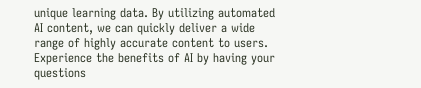unique learning data. By utilizing automated AI content, we can quickly deliver a wide range of highly accurate content to users. Experience the benefits of AI by having your questions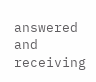answered and receiving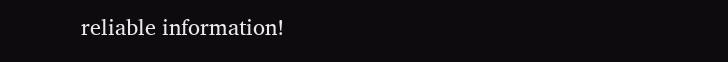reliable information!